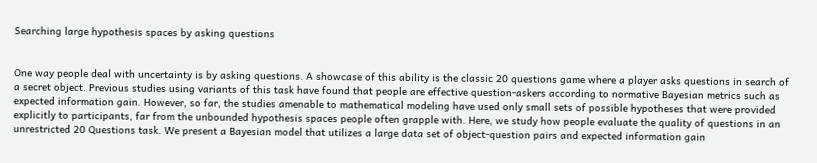Searching large hypothesis spaces by asking questions


One way people deal with uncertainty is by asking questions. A showcase of this ability is the classic 20 questions game where a player asks questions in search of a secret object. Previous studies using variants of this task have found that people are effective question-askers according to normative Bayesian metrics such as expected information gain. However, so far, the studies amenable to mathematical modeling have used only small sets of possible hypotheses that were provided explicitly to participants, far from the unbounded hypothesis spaces people often grapple with. Here, we study how people evaluate the quality of questions in an unrestricted 20 Questions task. We present a Bayesian model that utilizes a large data set of object-question pairs and expected information gain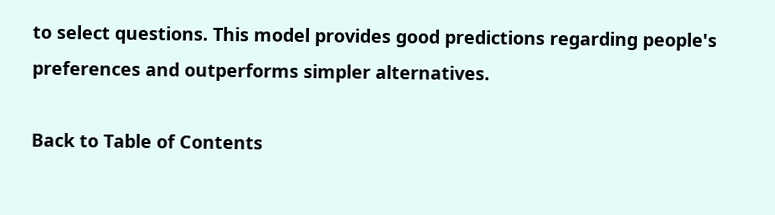to select questions. This model provides good predictions regarding people's preferences and outperforms simpler alternatives.

Back to Table of Contents